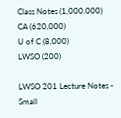Class Notes (1,000,000)
CA (620,000)
U of C (8,000)
LWSO (200)

LWSO 201 Lecture Notes - Small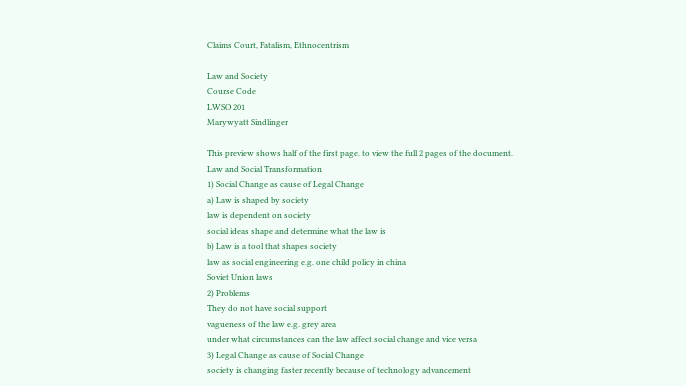Claims Court, Fatalism, Ethnocentrism

Law and Society
Course Code
LWSO 201
Marywyatt Sindlinger

This preview shows half of the first page. to view the full 2 pages of the document.
Law and Social Transformation
1) Social Change as cause of Legal Change
a) Law is shaped by society
law is dependent on society
social ideas shape and determine what the law is
b) Law is a tool that shapes society
law as social engineering e.g. one child policy in china
Soviet Union laws
2) Problems
They do not have social support
vagueness of the law e.g. grey area
under what circumstances can the law affect social change and vice versa
3) Legal Change as cause of Social Change
society is changing faster recently because of technology advancement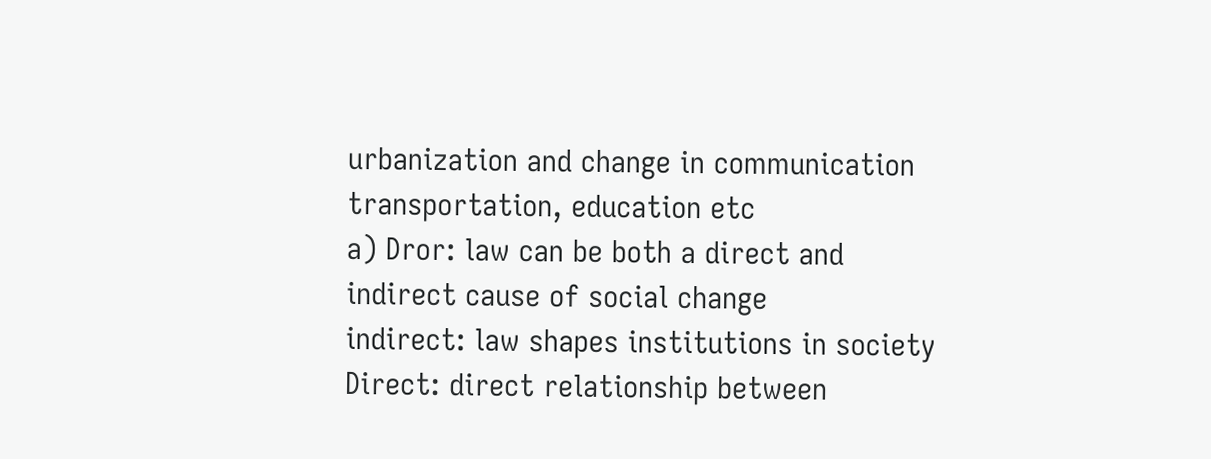urbanization and change in communication transportation, education etc
a) Dror: law can be both a direct and indirect cause of social change
indirect: law shapes institutions in society
Direct: direct relationship between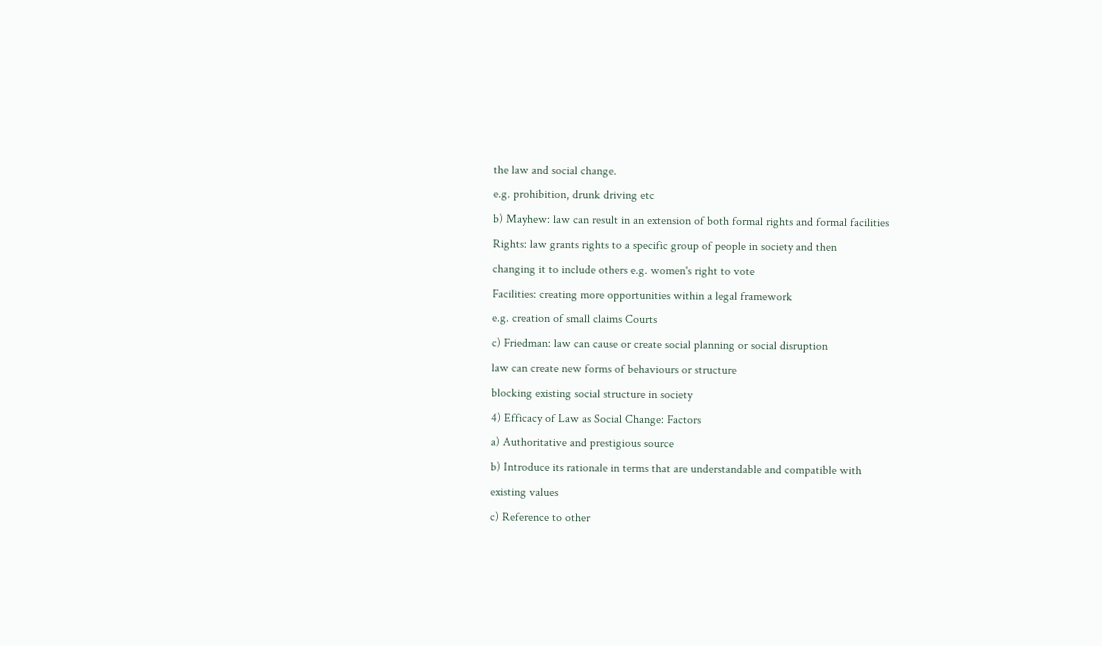the law and social change.
e.g. prohibition, drunk driving etc
b) Mayhew: law can result in an extension of both formal rights and formal facilities
Rights: law grants rights to a specific group of people in society and then
changing it to include others e.g. women's right to vote
Facilities: creating more opportunities within a legal framework
e.g. creation of small claims Courts
c) Friedman: law can cause or create social planning or social disruption
law can create new forms of behaviours or structure
blocking existing social structure in society
4) Efficacy of Law as Social Change: Factors
a) Authoritative and prestigious source
b) Introduce its rationale in terms that are understandable and compatible with
existing values
c) Reference to other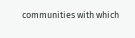communities with which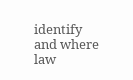identify and where law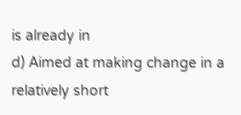is already in
d) Aimed at making change in a relatively short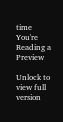time
You're Reading a Preview

Unlock to view full version